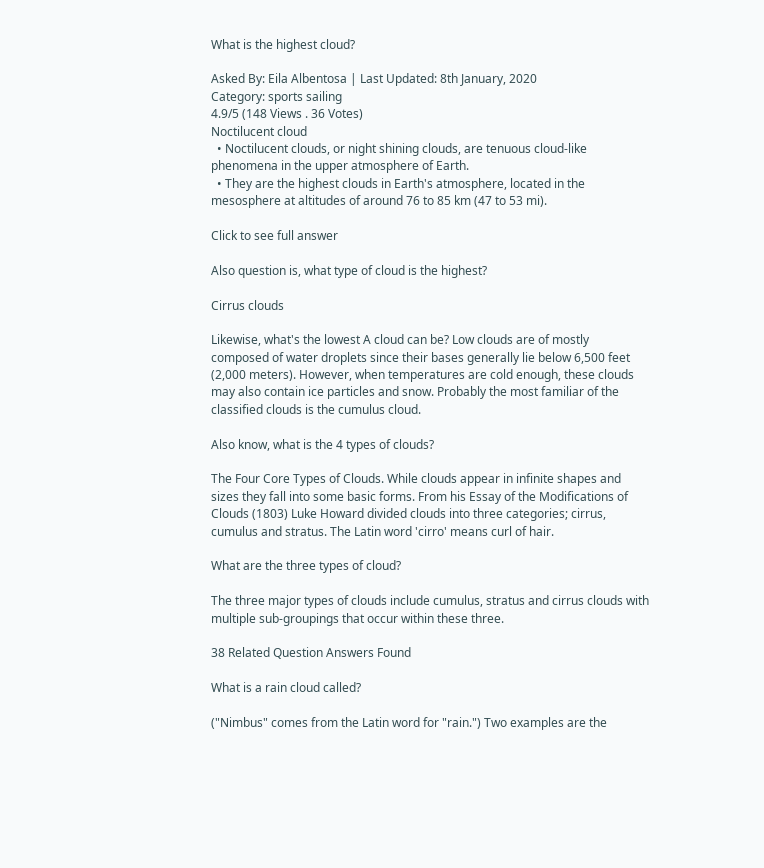What is the highest cloud?

Asked By: Eila Albentosa | Last Updated: 8th January, 2020
Category: sports sailing
4.9/5 (148 Views . 36 Votes)
Noctilucent cloud
  • Noctilucent clouds, or night shining clouds, are tenuous cloud-like phenomena in the upper atmosphere of Earth.
  • They are the highest clouds in Earth's atmosphere, located in the mesosphere at altitudes of around 76 to 85 km (47 to 53 mi).

Click to see full answer

Also question is, what type of cloud is the highest?

Cirrus clouds

Likewise, what's the lowest A cloud can be? Low clouds are of mostly composed of water droplets since their bases generally lie below 6,500 feet (2,000 meters). However, when temperatures are cold enough, these clouds may also contain ice particles and snow. Probably the most familiar of the classified clouds is the cumulus cloud.

Also know, what is the 4 types of clouds?

The Four Core Types of Clouds. While clouds appear in infinite shapes and sizes they fall into some basic forms. From his Essay of the Modifications of Clouds (1803) Luke Howard divided clouds into three categories; cirrus, cumulus and stratus. The Latin word 'cirro' means curl of hair.

What are the three types of cloud?

The three major types of clouds include cumulus, stratus and cirrus clouds with multiple sub-groupings that occur within these three.

38 Related Question Answers Found

What is a rain cloud called?

("Nimbus" comes from the Latin word for "rain.") Two examples are the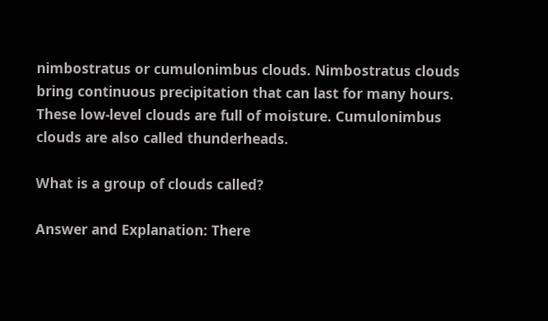nimbostratus or cumulonimbus clouds. Nimbostratus clouds bring continuous precipitation that can last for many hours. These low-level clouds are full of moisture. Cumulonimbus clouds are also called thunderheads.

What is a group of clouds called?

Answer and Explanation: There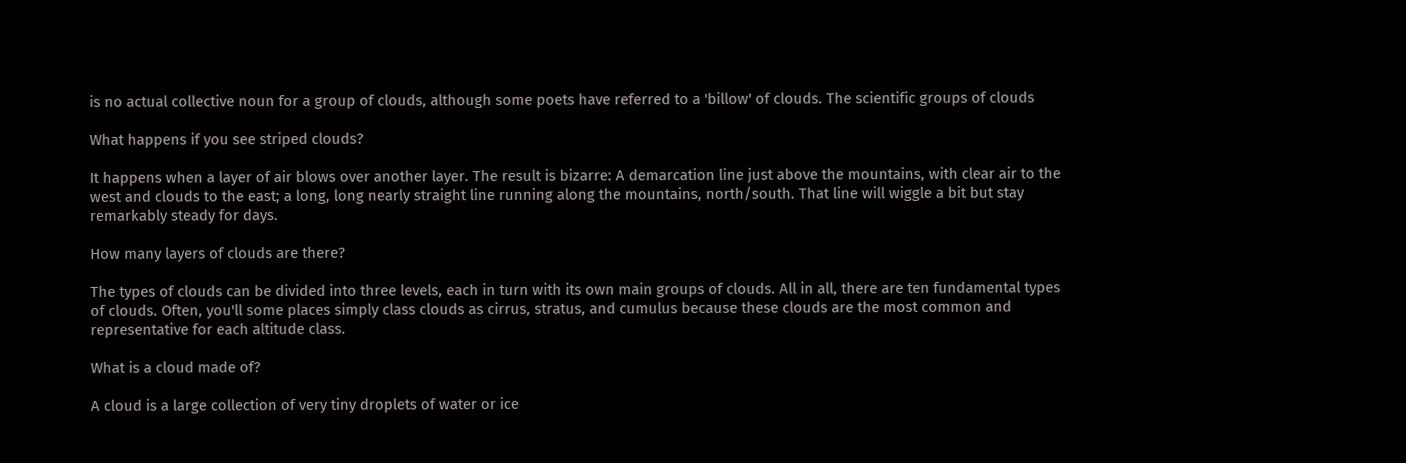is no actual collective noun for a group of clouds, although some poets have referred to a 'billow' of clouds. The scientific groups of clouds

What happens if you see striped clouds?

It happens when a layer of air blows over another layer. The result is bizarre: A demarcation line just above the mountains, with clear air to the west and clouds to the east; a long, long nearly straight line running along the mountains, north/south. That line will wiggle a bit but stay remarkably steady for days.

How many layers of clouds are there?

The types of clouds can be divided into three levels, each in turn with its own main groups of clouds. All in all, there are ten fundamental types of clouds. Often, you'll some places simply class clouds as cirrus, stratus, and cumulus because these clouds are the most common and representative for each altitude class.

What is a cloud made of?

A cloud is a large collection of very tiny droplets of water or ice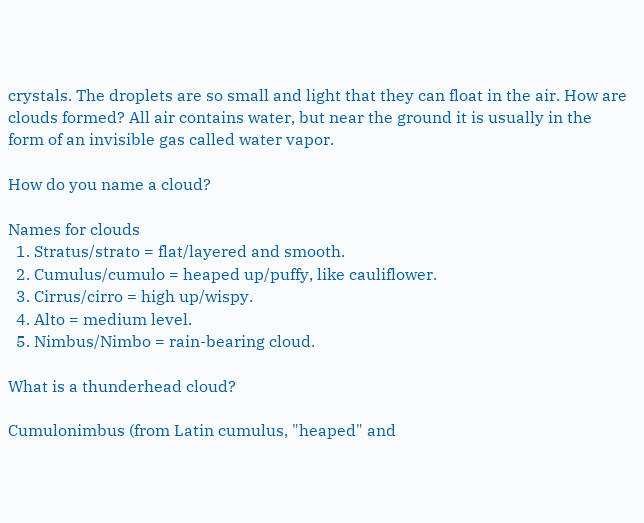crystals. The droplets are so small and light that they can float in the air. How are clouds formed? All air contains water, but near the ground it is usually in the form of an invisible gas called water vapor.

How do you name a cloud?

Names for clouds
  1. Stratus/strato = flat/layered and smooth.
  2. Cumulus/cumulo = heaped up/puffy, like cauliflower.
  3. Cirrus/cirro = high up/wispy.
  4. Alto = medium level.
  5. Nimbus/Nimbo = rain-bearing cloud.

What is a thunderhead cloud?

Cumulonimbus (from Latin cumulus, "heaped" and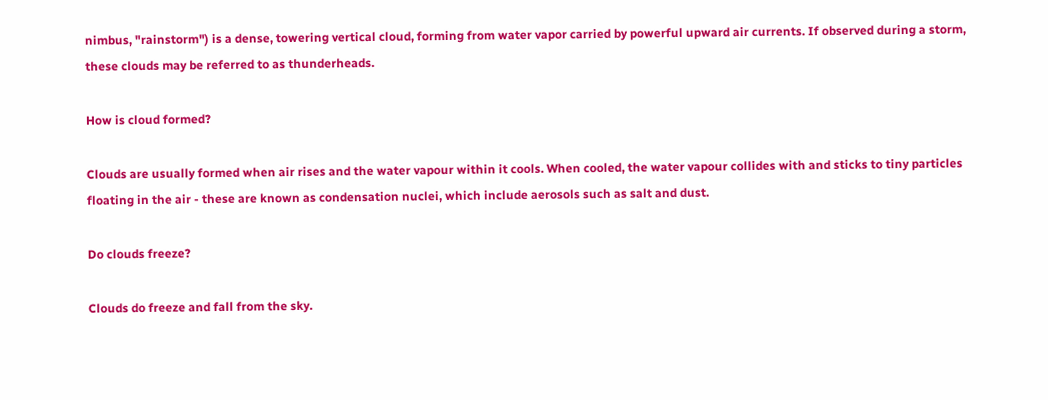nimbus, "rainstorm") is a dense, towering vertical cloud, forming from water vapor carried by powerful upward air currents. If observed during a storm, these clouds may be referred to as thunderheads.

How is cloud formed?

Clouds are usually formed when air rises and the water vapour within it cools. When cooled, the water vapour collides with and sticks to tiny particles floating in the air - these are known as condensation nuclei, which include aerosols such as salt and dust.

Do clouds freeze?

Clouds do freeze and fall from the sky.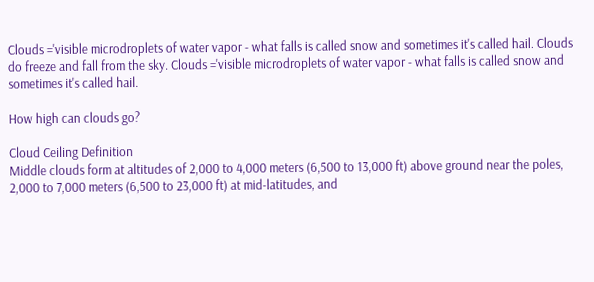Clouds ='visible microdroplets of water vapor - what falls is called snow and sometimes it's called hail. Clouds do freeze and fall from the sky. Clouds ='visible microdroplets of water vapor - what falls is called snow and sometimes it's called hail.

How high can clouds go?

Cloud Ceiling Definition
Middle clouds form at altitudes of 2,000 to 4,000 meters (6,500 to 13,000 ft) above ground near the poles, 2,000 to 7,000 meters (6,500 to 23,000 ft) at mid-latitudes, and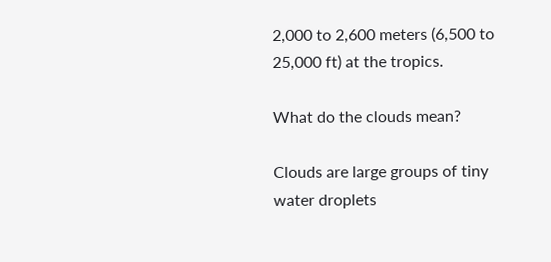2,000 to 2,600 meters (6,500 to 25,000 ft) at the tropics.

What do the clouds mean?

Clouds are large groups of tiny water droplets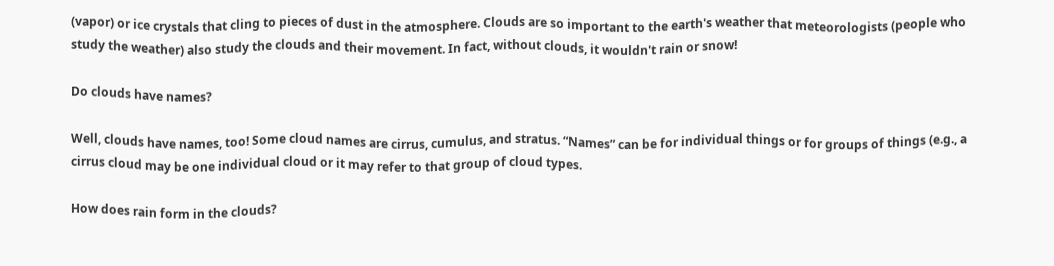(vapor) or ice crystals that cling to pieces of dust in the atmosphere. Clouds are so important to the earth's weather that meteorologists (people who study the weather) also study the clouds and their movement. In fact, without clouds, it wouldn't rain or snow!

Do clouds have names?

Well, clouds have names, too! Some cloud names are cirrus, cumulus, and stratus. “Names” can be for individual things or for groups of things (e.g., a cirrus cloud may be one individual cloud or it may refer to that group of cloud types.

How does rain form in the clouds?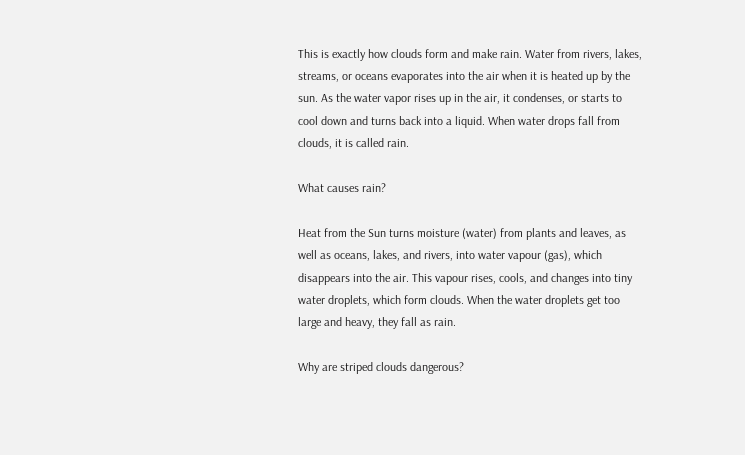This is exactly how clouds form and make rain. Water from rivers, lakes, streams, or oceans evaporates into the air when it is heated up by the sun. As the water vapor rises up in the air, it condenses, or starts to cool down and turns back into a liquid. When water drops fall from clouds, it is called rain.

What causes rain?

Heat from the Sun turns moisture (water) from plants and leaves, as well as oceans, lakes, and rivers, into water vapour (gas), which disappears into the air. This vapour rises, cools, and changes into tiny water droplets, which form clouds. When the water droplets get too large and heavy, they fall as rain.

Why are striped clouds dangerous?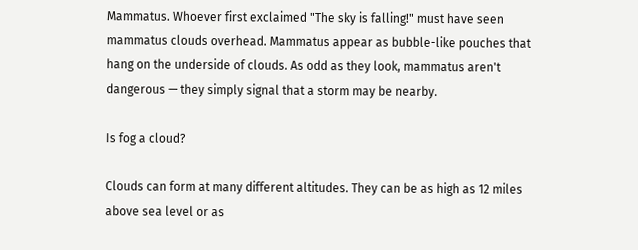Mammatus. Whoever first exclaimed "The sky is falling!" must have seen mammatus clouds overhead. Mammatus appear as bubble-like pouches that hang on the underside of clouds. As odd as they look, mammatus aren't dangerous — they simply signal that a storm may be nearby.

Is fog a cloud?

Clouds can form at many different altitudes. They can be as high as 12 miles above sea level or as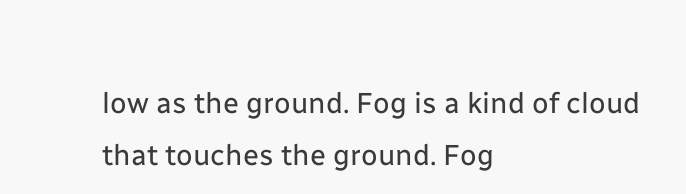low as the ground. Fog is a kind of cloud that touches the ground. Fog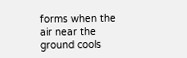forms when the air near the ground cools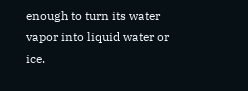enough to turn its water vapor into liquid water or ice.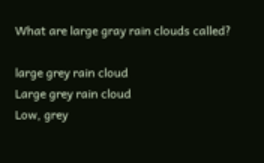What are large gray rain clouds called?

large grey rain cloud
Large grey rain cloud
Low, grey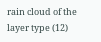rain cloud of the layer type (12)